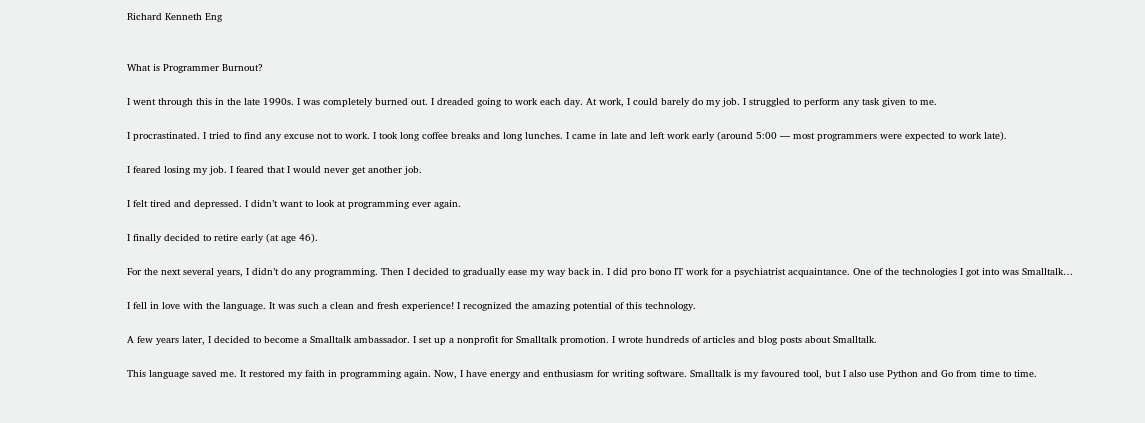Richard Kenneth Eng


What is Programmer Burnout?

I went through this in the late 1990s. I was completely burned out. I dreaded going to work each day. At work, I could barely do my job. I struggled to perform any task given to me.

I procrastinated. I tried to find any excuse not to work. I took long coffee breaks and long lunches. I came in late and left work early (around 5:00 — most programmers were expected to work late).

I feared losing my job. I feared that I would never get another job.

I felt tired and depressed. I didn’t want to look at programming ever again.

I finally decided to retire early (at age 46).

For the next several years, I didn’t do any programming. Then I decided to gradually ease my way back in. I did pro bono IT work for a psychiatrist acquaintance. One of the technologies I got into was Smalltalk…

I fell in love with the language. It was such a clean and fresh experience! I recognized the amazing potential of this technology.

A few years later, I decided to become a Smalltalk ambassador. I set up a nonprofit for Smalltalk promotion. I wrote hundreds of articles and blog posts about Smalltalk.

This language saved me. It restored my faith in programming again. Now, I have energy and enthusiasm for writing software. Smalltalk is my favoured tool, but I also use Python and Go from time to time.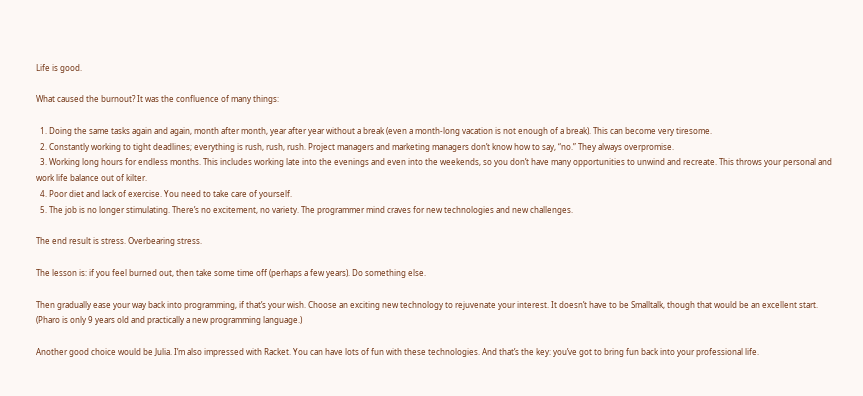Life is good.

What caused the burnout? It was the confluence of many things:

  1. Doing the same tasks again and again, month after month, year after year without a break (even a month-long vacation is not enough of a break). This can become very tiresome.
  2. Constantly working to tight deadlines; everything is rush, rush, rush. Project managers and marketing managers don’t know how to say, “no.” They always overpromise.
  3. Working long hours for endless months. This includes working late into the evenings and even into the weekends, so you don’t have many opportunities to unwind and recreate. This throws your personal and work life balance out of kilter.
  4. Poor diet and lack of exercise. You need to take care of yourself.
  5. The job is no longer stimulating. There’s no excitement, no variety. The programmer mind craves for new technologies and new challenges.

The end result is stress. Overbearing stress.

The lesson is: if you feel burned out, then take some time off (perhaps a few years). Do something else.

Then gradually ease your way back into programming, if that’s your wish. Choose an exciting new technology to rejuvenate your interest. It doesn’t have to be Smalltalk, though that would be an excellent start. (Pharo is only 9 years old and practically a new programming language.)

Another good choice would be Julia. I’m also impressed with Racket. You can have lots of fun with these technologies. And that’s the key: you’ve got to bring fun back into your professional life.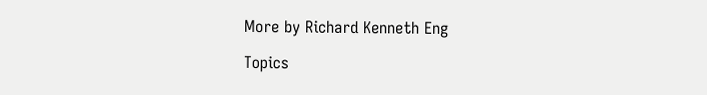More by Richard Kenneth Eng

Topics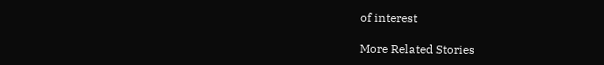of interest

More Related Stories